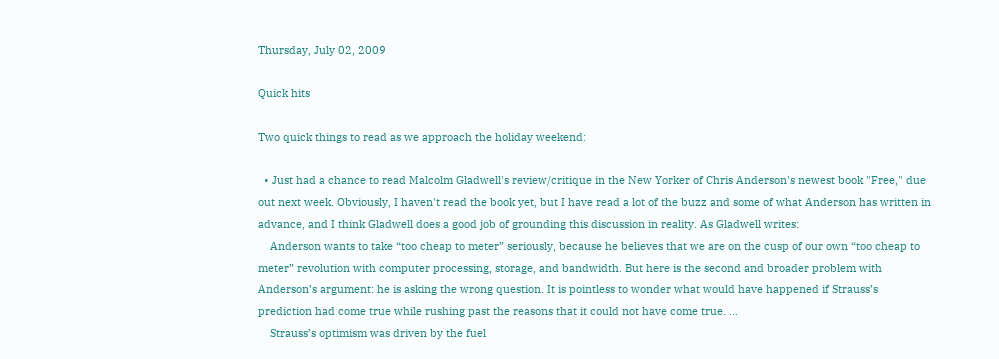Thursday, July 02, 2009

Quick hits

Two quick things to read as we approach the holiday weekend:

  • Just had a chance to read Malcolm Gladwell's review/critique in the New Yorker of Chris Anderson's newest book "Free," due out next week. Obviously, I haven't read the book yet, but I have read a lot of the buzz and some of what Anderson has written in advance, and I think Gladwell does a good job of grounding this discussion in reality. As Gladwell writes:
    Anderson wants to take “too cheap to meter” seriously, because he believes that we are on the cusp of our own “too cheap to meter” revolution with computer processing, storage, and bandwidth. But here is the second and broader problem with Anderson’s argument: he is asking the wrong question. It is pointless to wonder what would have happened if Strauss’s prediction had come true while rushing past the reasons that it could not have come true. ...
    Strauss’s optimism was driven by the fuel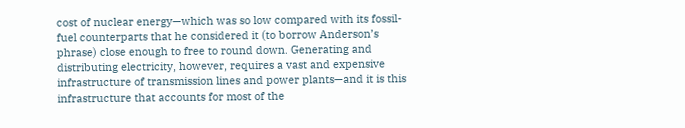cost of nuclear energy—which was so low compared with its fossil-fuel counterparts that he considered it (to borrow Anderson’s phrase) close enough to free to round down. Generating and distributing electricity, however, requires a vast and expensive infrastructure of transmission lines and power plants—and it is this infrastructure that accounts for most of the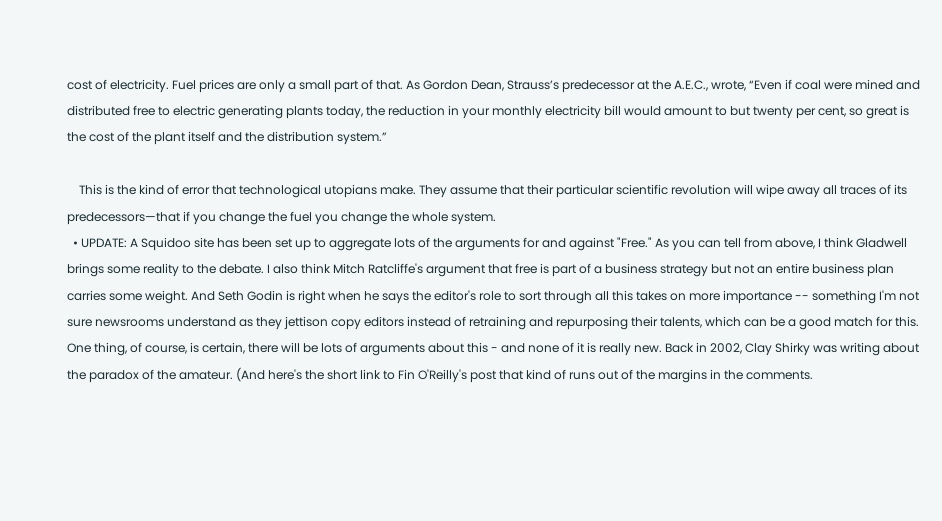cost of electricity. Fuel prices are only a small part of that. As Gordon Dean, Strauss’s predecessor at the A.E.C., wrote, “Even if coal were mined and distributed free to electric generating plants today, the reduction in your monthly electricity bill would amount to but twenty per cent, so great is the cost of the plant itself and the distribution system.”

    This is the kind of error that technological utopians make. They assume that their particular scientific revolution will wipe away all traces of its predecessors—that if you change the fuel you change the whole system.
  • UPDATE: A Squidoo site has been set up to aggregate lots of the arguments for and against "Free." As you can tell from above, I think Gladwell brings some reality to the debate. I also think Mitch Ratcliffe's argument that free is part of a business strategy but not an entire business plan carries some weight. And Seth Godin is right when he says the editor's role to sort through all this takes on more importance -- something I'm not sure newsrooms understand as they jettison copy editors instead of retraining and repurposing their talents, which can be a good match for this. One thing, of course, is certain, there will be lots of arguments about this - and none of it is really new. Back in 2002, Clay Shirky was writing about the paradox of the amateur. (And here's the short link to Fin O'Reilly's post that kind of runs out of the margins in the comments.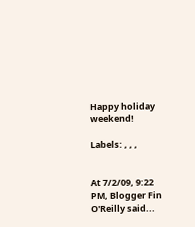Happy holiday weekend!

Labels: , , ,


At 7/2/09, 9:22 PM, Blogger Fin O'Reilly said...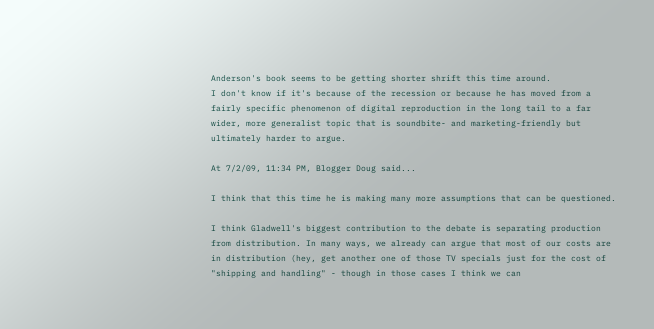Anderson's book seems to be getting shorter shrift this time around.
I don't know if it's because of the recession or because he has moved from a fairly specific phenomenon of digital reproduction in the long tail to a far wider, more generalist topic that is soundbite- and marketing-friendly but ultimately harder to argue.

At 7/2/09, 11:34 PM, Blogger Doug said...

I think that this time he is making many more assumptions that can be questioned.

I think Gladwell's biggest contribution to the debate is separating production from distribution. In many ways, we already can argue that most of our costs are in distribution (hey, get another one of those TV specials just for the cost of "shipping and handling" - though in those cases I think we can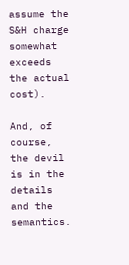assume the S&H charge somewhat exceeds the actual cost).

And, of course, the devil is in the details and the semantics.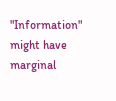"Information" might have marginal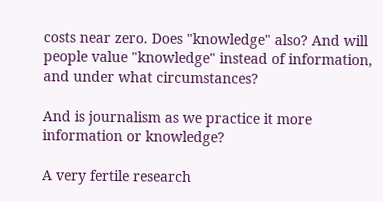costs near zero. Does "knowledge" also? And will people value "knowledge" instead of information, and under what circumstances?

And is journalism as we practice it more information or knowledge?

A very fertile research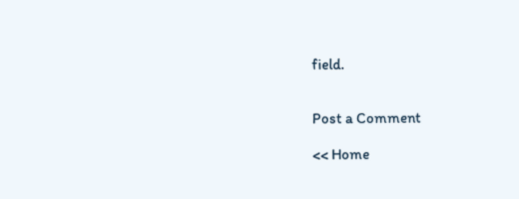field.


Post a Comment

<< Home